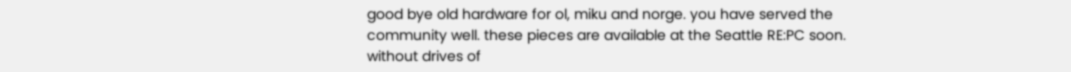good bye old hardware for ol, miku and norge. you have served the community well. these pieces are available at the Seattle RE:PC soon. without drives of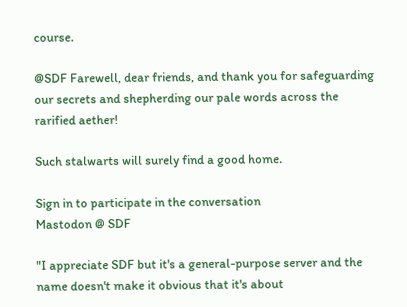course.

@SDF Farewell, dear friends, and thank you for safeguarding our secrets and shepherding our pale words across the rarified aether!

Such stalwarts will surely find a good home.

Sign in to participate in the conversation
Mastodon @ SDF

"I appreciate SDF but it's a general-purpose server and the name doesn't make it obvious that it's about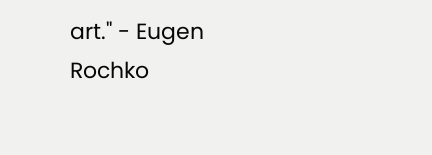art." - Eugen Rochko